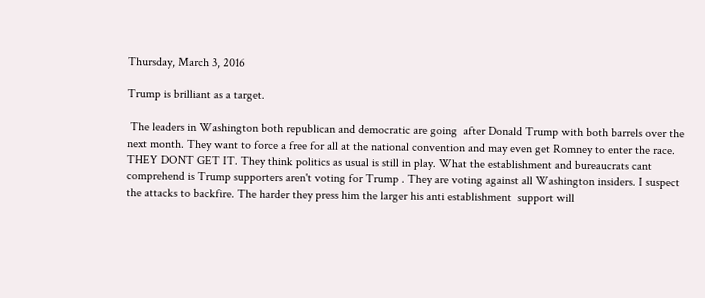Thursday, March 3, 2016

Trump is brilliant as a target.

 The leaders in Washington both republican and democratic are going  after Donald Trump with both barrels over the next month. They want to force a free for all at the national convention and may even get Romney to enter the race. THEY DONT GET IT. They think politics as usual is still in play. What the establishment and bureaucrats cant comprehend is Trump supporters aren't voting for Trump . They are voting against all Washington insiders. I suspect the attacks to backfire. The harder they press him the larger his anti establishment  support will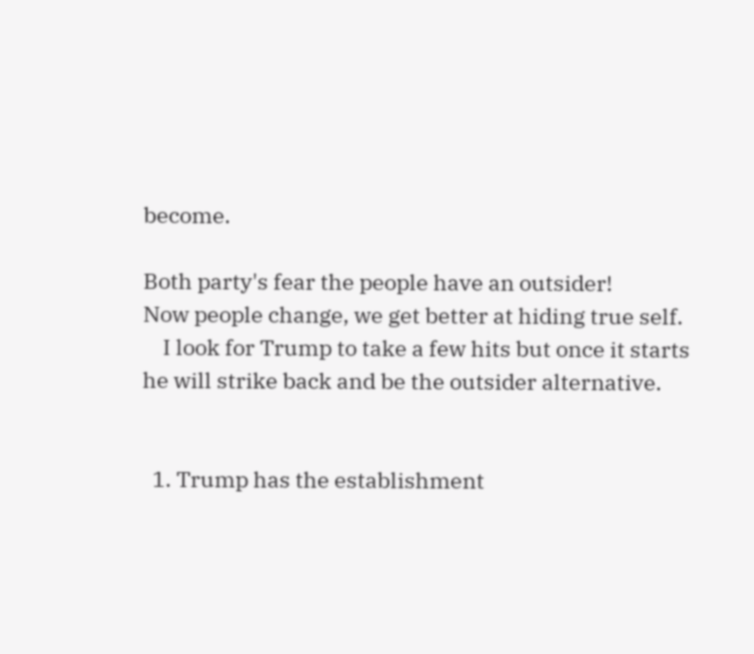become.

Both party's fear the people have an outsider!
Now people change, we get better at hiding true self.
    I look for Trump to take a few hits but once it starts he will strike back and be the outsider alternative.


  1. Trump has the establishment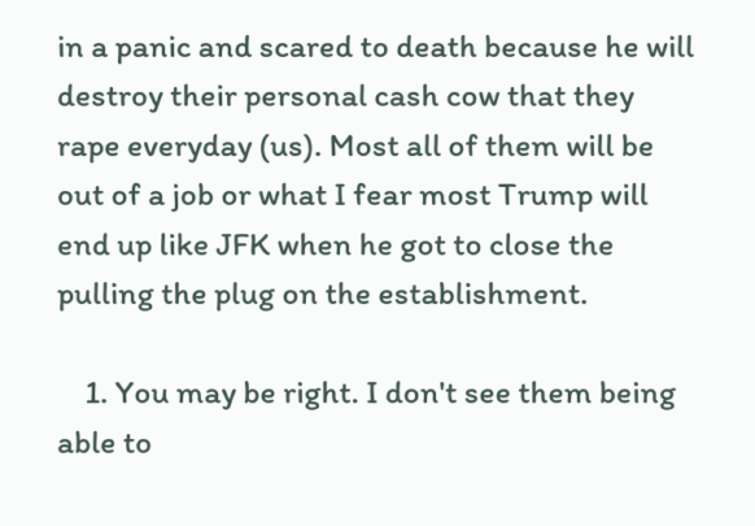in a panic and scared to death because he will destroy their personal cash cow that they rape everyday (us). Most all of them will be out of a job or what I fear most Trump will end up like JFK when he got to close the pulling the plug on the establishment.

    1. You may be right. I don't see them being able to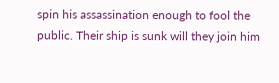spin his assassination enough to fool the public. Their ship is sunk will they join him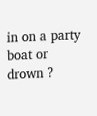in on a party boat or drown ?